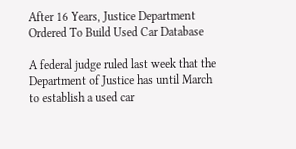After 16 Years, Justice Department Ordered To Build Used Car Database

A federal judge ruled last week that the Department of Justice has until March to establish a used car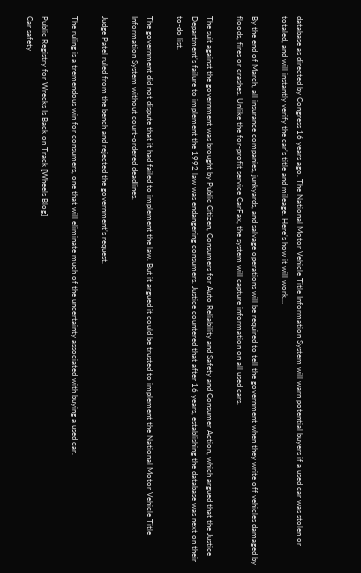database as directed by Congress 16 years ago. The National Motor Vehicle Title Information System will warn potential buyers if a used car was stolen or totaled, and will instantly verify the car’s title and mileage. Here’s how it will work…

By the end of March, all insurance companies, junkyards, and salvage operations will be required to tell the government when they write off vehicles damaged by floods, fires or crashes. Unlike the for-profit service CarFax, the system will capture information on all used cars.

The suit against the government was brought by Public Citizen, Consumers for Auto Reliability and Safety and Consumer Action, which argued that the Justice Department’s failure to implement the 1992 law was endangering consumers. Justice countered that after 16 years, establishing the database was next on their to-do list.

The government did not dispute that it had failed to implement the law. But it argued it could be trusted to implement the National Motor Vehicle Title Information System without court-ordered deadlines.

Judge Patel ruled from the bench and rejected the government’s request.

The ruling is a tremendous win for consumers, one that will eliminate much of the uncertainty associated with buying a used car.

Public Registry for Wrecks Is Back on Track [Wheels Blog]
Car safety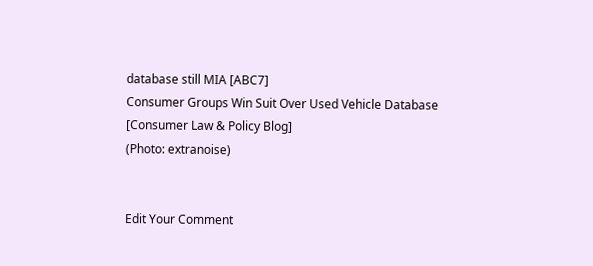database still MIA [ABC7]
Consumer Groups Win Suit Over Used Vehicle Database [Consumer Law & Policy Blog]
(Photo: extranoise)


Edit Your Comment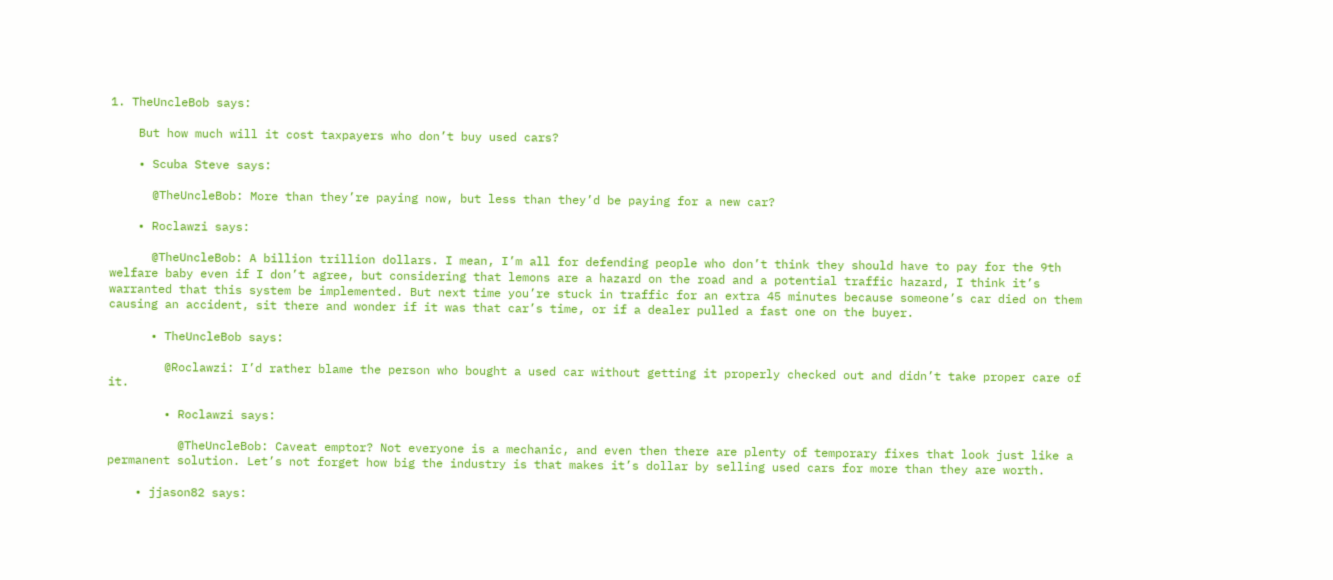1. TheUncleBob says:

    But how much will it cost taxpayers who don’t buy used cars?

    • Scuba Steve says:

      @TheUncleBob: More than they’re paying now, but less than they’d be paying for a new car?

    • Roclawzi says:

      @TheUncleBob: A billion trillion dollars. I mean, I’m all for defending people who don’t think they should have to pay for the 9th welfare baby even if I don’t agree, but considering that lemons are a hazard on the road and a potential traffic hazard, I think it’s warranted that this system be implemented. But next time you’re stuck in traffic for an extra 45 minutes because someone’s car died on them causing an accident, sit there and wonder if it was that car’s time, or if a dealer pulled a fast one on the buyer.

      • TheUncleBob says:

        @Roclawzi: I’d rather blame the person who bought a used car without getting it properly checked out and didn’t take proper care of it.

        • Roclawzi says:

          @TheUncleBob: Caveat emptor? Not everyone is a mechanic, and even then there are plenty of temporary fixes that look just like a permanent solution. Let’s not forget how big the industry is that makes it’s dollar by selling used cars for more than they are worth.

    • jjason82 says: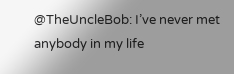@TheUncleBob: I’ve never met anybody in my life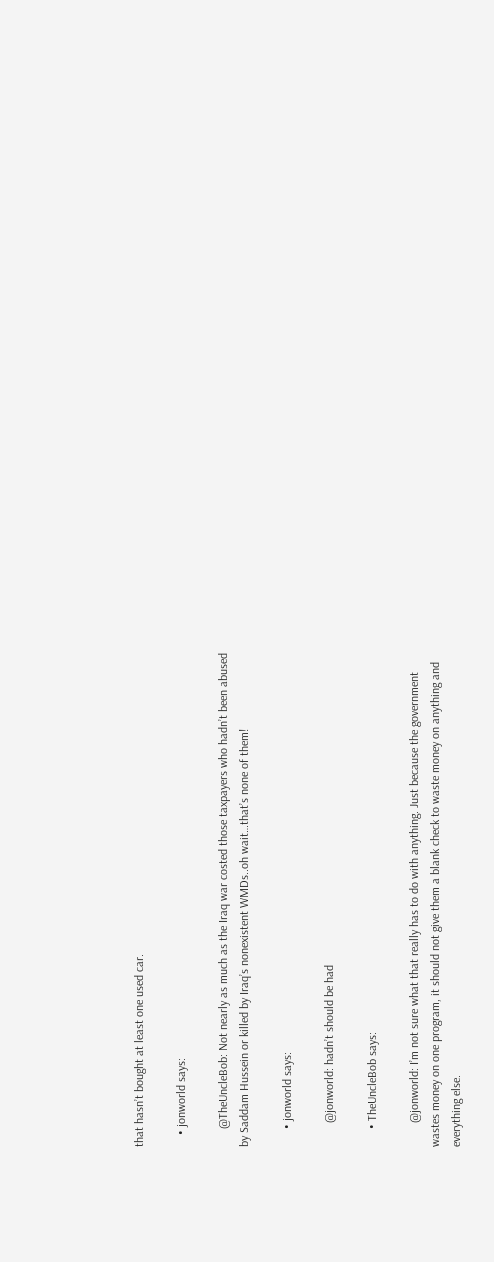that hasn’t bought at least one used car.

    • jonworld says:

      @TheUncleBob: Not nearly as much as the Iraq war costed those taxpayers who hadn’t been abused by Saddam Hussein or killed by Iraq’s nonexistent WMDs..oh wait…that’s none of them!

      • jonworld says:

        @jonworld: hadn’t should be had

      • TheUncleBob says:

        @jonworld: I’m not sure what that really has to do with anything. Just because the government wastes money on one program, it should not give them a blank check to waste money on anything and everything else.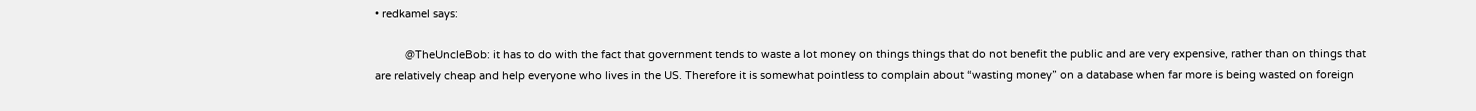• redkamel says:

          @TheUncleBob: it has to do with the fact that government tends to waste a lot money on things things that do not benefit the public and are very expensive, rather than on things that are relatively cheap and help everyone who lives in the US. Therefore it is somewhat pointless to complain about “wasting money” on a database when far more is being wasted on foreign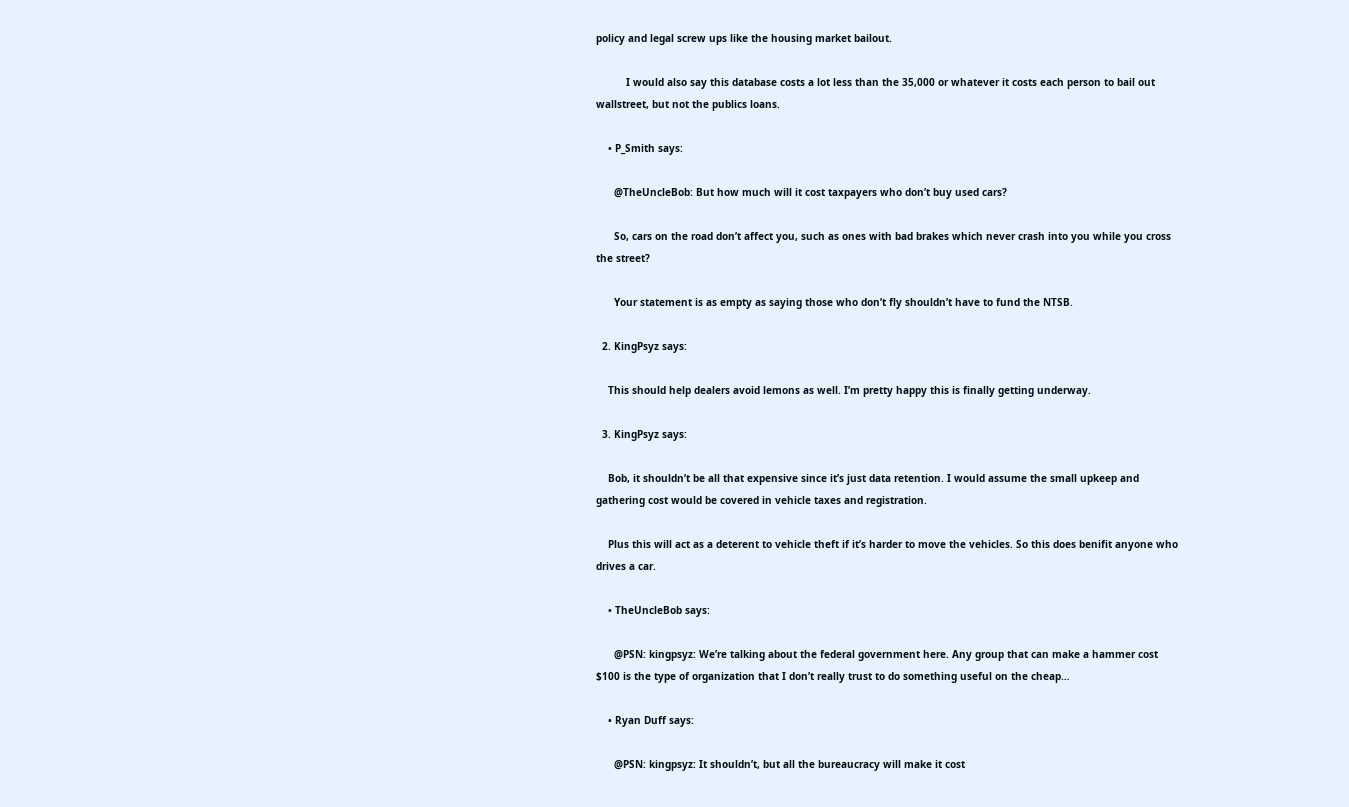policy and legal screw ups like the housing market bailout.

          I would also say this database costs a lot less than the 35,000 or whatever it costs each person to bail out wallstreet, but not the publics loans.

    • P_Smith says:

      @TheUncleBob: But how much will it cost taxpayers who don’t buy used cars?

      So, cars on the road don’t affect you, such as ones with bad brakes which never crash into you while you cross the street?

      Your statement is as empty as saying those who don’t fly shouldn’t have to fund the NTSB.

  2. KingPsyz says:

    This should help dealers avoid lemons as well. I’m pretty happy this is finally getting underway.

  3. KingPsyz says:

    Bob, it shouldn’t be all that expensive since it’s just data retention. I would assume the small upkeep and gathering cost would be covered in vehicle taxes and registration.

    Plus this will act as a deterent to vehicle theft if it’s harder to move the vehicles. So this does benifit anyone who drives a car.

    • TheUncleBob says:

      @PSN: kingpsyz: We’re talking about the federal government here. Any group that can make a hammer cost $100 is the type of organization that I don’t really trust to do something useful on the cheap…

    • Ryan Duff says:

      @PSN: kingpsyz: It shouldn’t, but all the bureaucracy will make it cost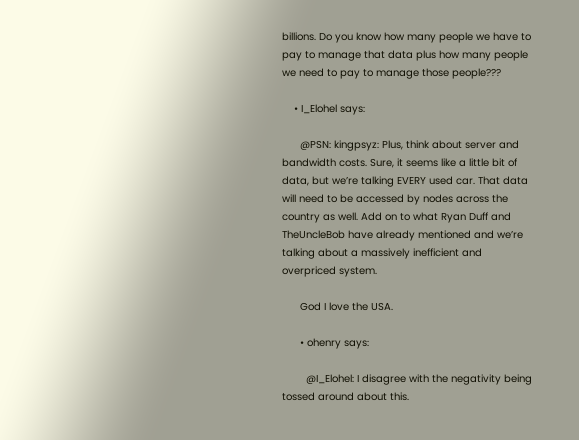billions. Do you know how many people we have to pay to manage that data plus how many people we need to pay to manage those people???

    • I_Elohel says:

      @PSN: kingpsyz: Plus, think about server and bandwidth costs. Sure, it seems like a little bit of data, but we’re talking EVERY used car. That data will need to be accessed by nodes across the country as well. Add on to what Ryan Duff and TheUncleBob have already mentioned and we’re talking about a massively inefficient and overpriced system.

      God I love the USA.

      • ohenry says:

        @I_Elohel: I disagree with the negativity being tossed around about this.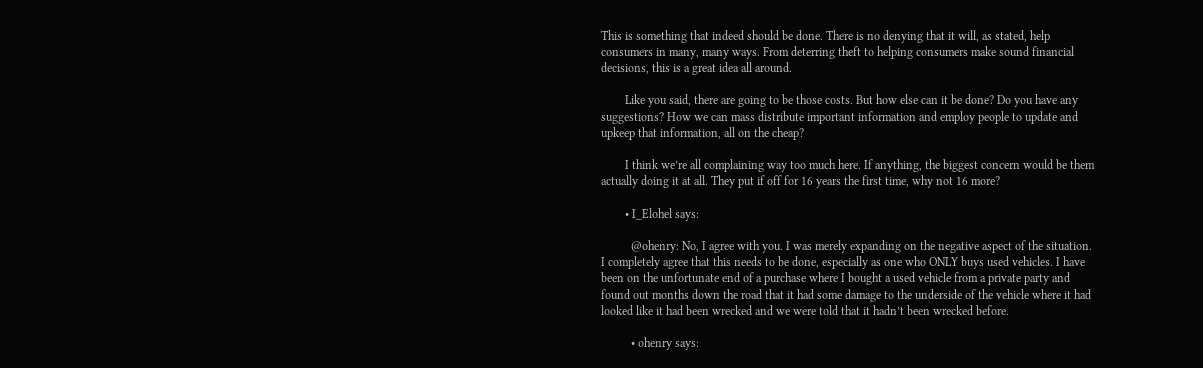This is something that indeed should be done. There is no denying that it will, as stated, help consumers in many, many ways. From deterring theft to helping consumers make sound financial decisions, this is a great idea all around.

        Like you said, there are going to be those costs. But how else can it be done? Do you have any suggestions? How we can mass distribute important information and employ people to update and upkeep that information, all on the cheap?

        I think we’re all complaining way too much here. If anything, the biggest concern would be them actually doing it at all. They put if off for 16 years the first time, why not 16 more?

        • I_Elohel says:

          @ohenry: No, I agree with you. I was merely expanding on the negative aspect of the situation. I completely agree that this needs to be done, especially as one who ONLY buys used vehicles. I have been on the unfortunate end of a purchase where I bought a used vehicle from a private party and found out months down the road that it had some damage to the underside of the vehicle where it had looked like it had been wrecked and we were told that it hadn’t been wrecked before.

          • ohenry says: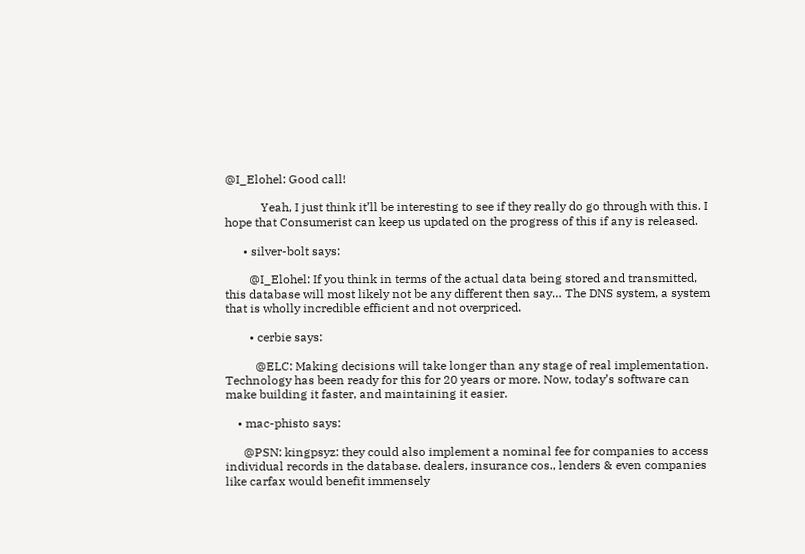@I_Elohel: Good call!

            Yeah, I just think it’ll be interesting to see if they really do go through with this. I hope that Consumerist can keep us updated on the progress of this if any is released.

      • silver-bolt says:

        @I_Elohel: If you think in terms of the actual data being stored and transmitted, this database will most likely not be any different then say… The DNS system, a system that is wholly incredible efficient and not overpriced.

        • cerbie says:

          @ELC: Making decisions will take longer than any stage of real implementation. Technology has been ready for this for 20 years or more. Now, today’s software can make building it faster, and maintaining it easier.

    • mac-phisto says:

      @PSN: kingpsyz: they could also implement a nominal fee for companies to access individual records in the database. dealers, insurance cos., lenders & even companies like carfax would benefit immensely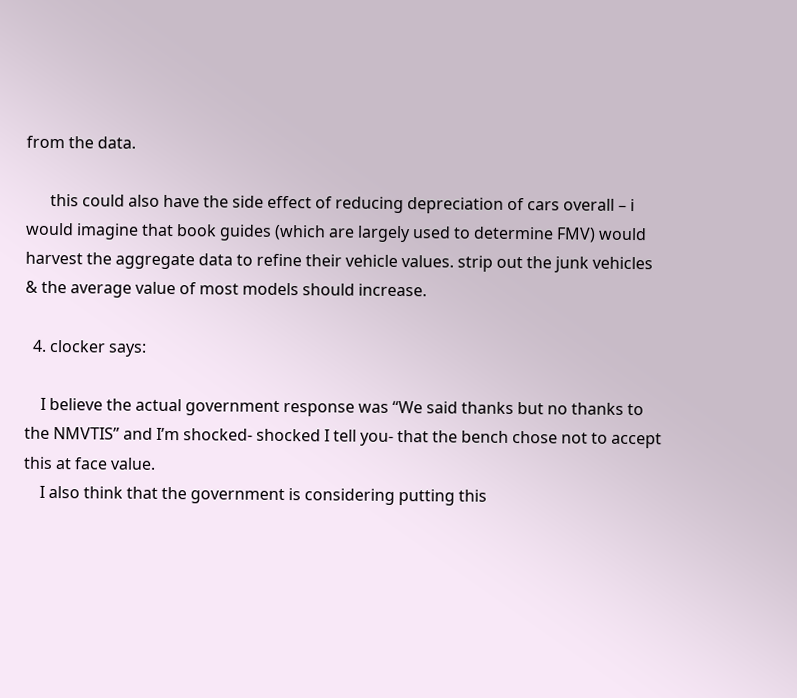from the data.

      this could also have the side effect of reducing depreciation of cars overall – i would imagine that book guides (which are largely used to determine FMV) would harvest the aggregate data to refine their vehicle values. strip out the junk vehicles & the average value of most models should increase.

  4. clocker says:

    I believe the actual government response was “We said thanks but no thanks to the NMVTIS” and I’m shocked- shocked I tell you- that the bench chose not to accept this at face value.
    I also think that the government is considering putting this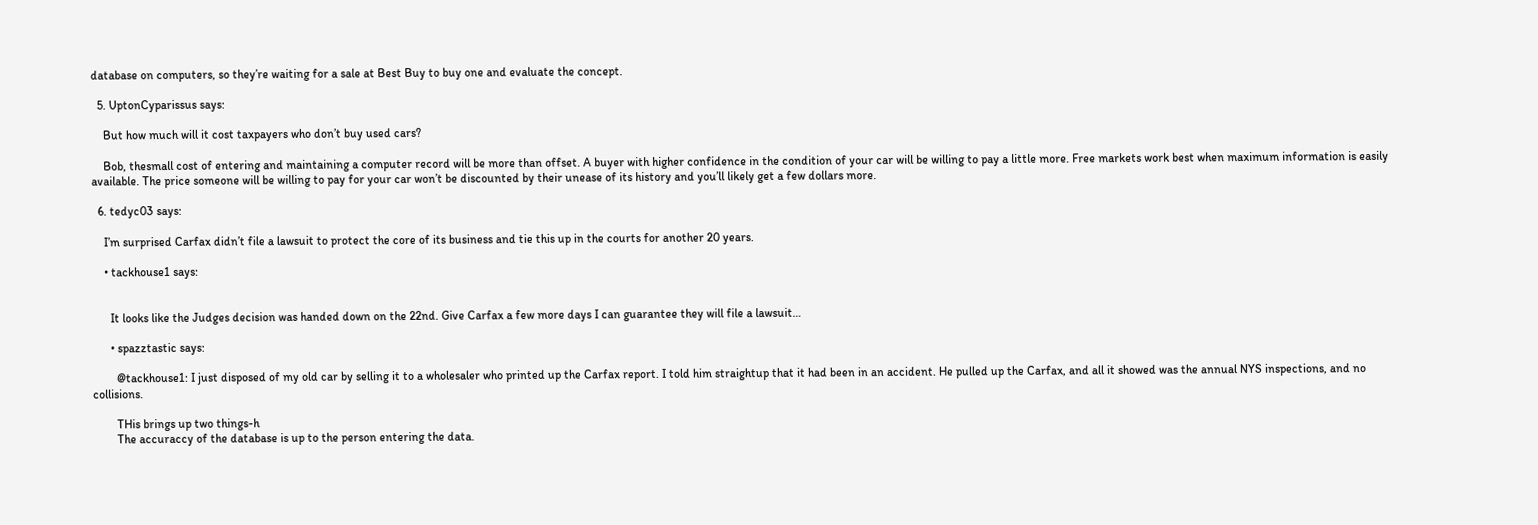database on computers, so they’re waiting for a sale at Best Buy to buy one and evaluate the concept.

  5. UptonCyparissus says:

    But how much will it cost taxpayers who don’t buy used cars?

    Bob, thesmall cost of entering and maintaining a computer record will be more than offset. A buyer with higher confidence in the condition of your car will be willing to pay a little more. Free markets work best when maximum information is easily available. The price someone will be willing to pay for your car won’t be discounted by their unease of its history and you’ll likely get a few dollars more.

  6. tedyc03 says:

    I’m surprised Carfax didn’t file a lawsuit to protect the core of its business and tie this up in the courts for another 20 years.

    • tackhouse1 says:


      It looks like the Judges decision was handed down on the 22nd. Give Carfax a few more days I can guarantee they will file a lawsuit…

      • spazztastic says:

        @tackhouse1: I just disposed of my old car by selling it to a wholesaler who printed up the Carfax report. I told him straightup that it had been in an accident. He pulled up the Carfax, and all it showed was the annual NYS inspections, and no collisions.

        THis brings up two things-h
        The accuraccy of the database is up to the person entering the data.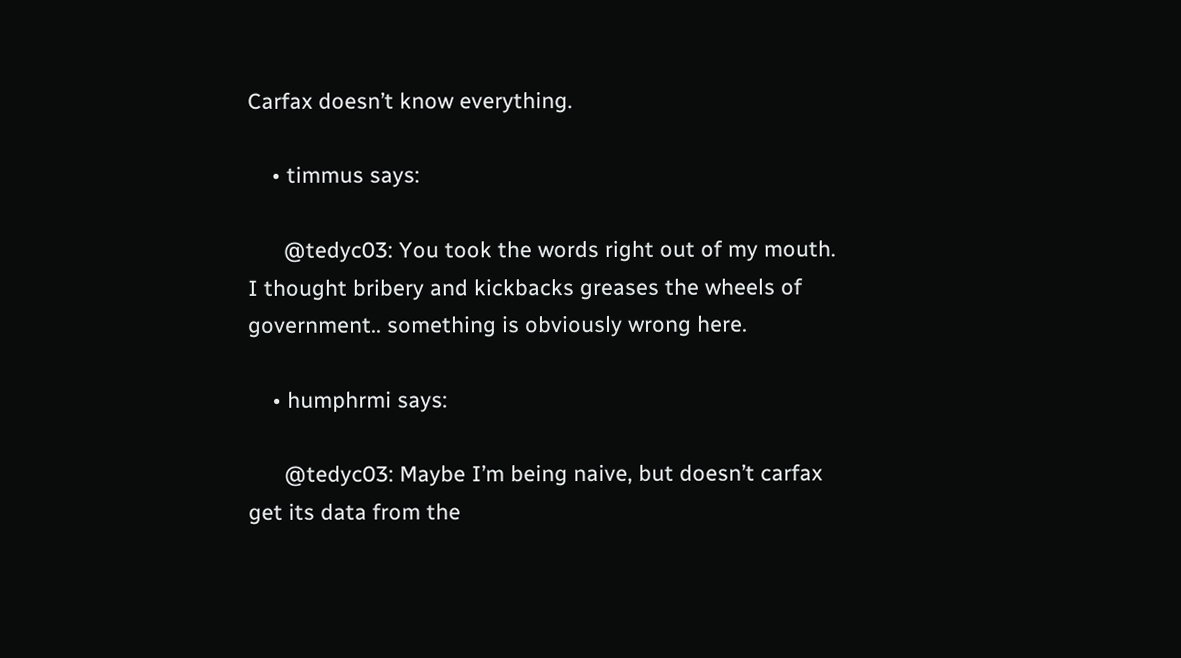Carfax doesn’t know everything.

    • timmus says:

      @tedyc03: You took the words right out of my mouth. I thought bribery and kickbacks greases the wheels of government.. something is obviously wrong here.

    • humphrmi says:

      @tedyc03: Maybe I’m being naive, but doesn’t carfax get its data from the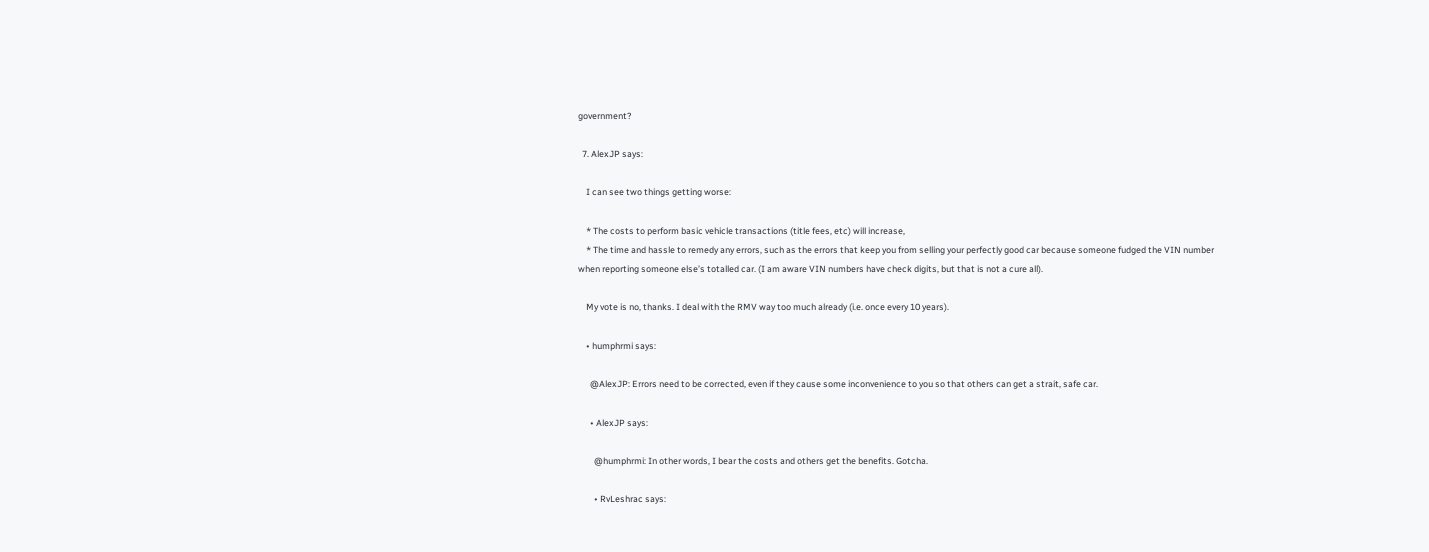government?

  7. AlexJP says:

    I can see two things getting worse:

    * The costs to perform basic vehicle transactions (title fees, etc) will increase,
    * The time and hassle to remedy any errors, such as the errors that keep you from selling your perfectly good car because someone fudged the VIN number when reporting someone else’s totalled car. (I am aware VIN numbers have check digits, but that is not a cure all).

    My vote is no, thanks. I deal with the RMV way too much already (i.e. once every 10 years).

    • humphrmi says:

      @AlexJP: Errors need to be corrected, even if they cause some inconvenience to you so that others can get a strait, safe car.

      • AlexJP says:

        @humphrmi: In other words, I bear the costs and others get the benefits. Gotcha.

        • RvLeshrac says: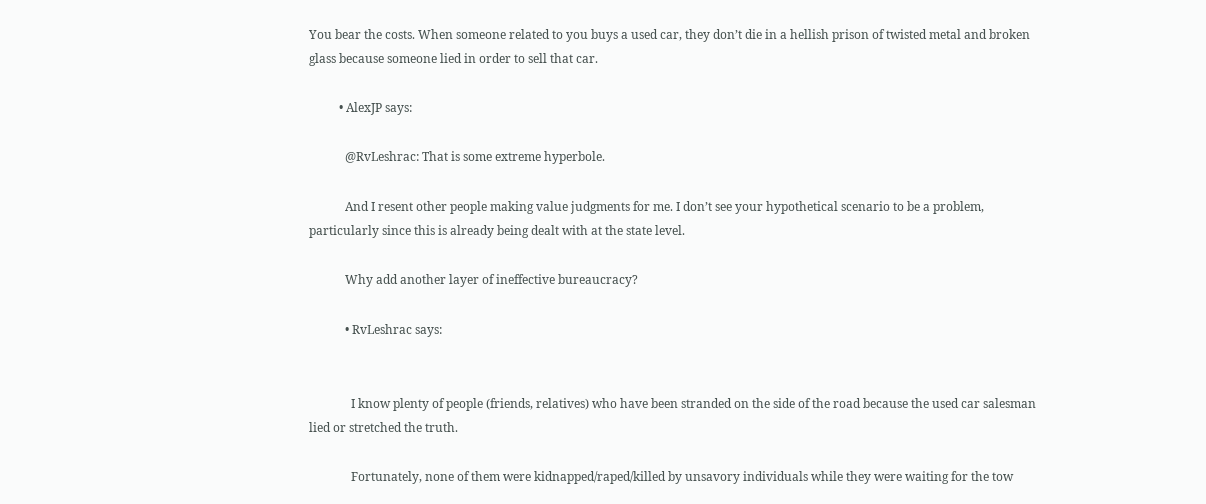You bear the costs. When someone related to you buys a used car, they don’t die in a hellish prison of twisted metal and broken glass because someone lied in order to sell that car.

          • AlexJP says:

            @RvLeshrac: That is some extreme hyperbole.

            And I resent other people making value judgments for me. I don’t see your hypothetical scenario to be a problem, particularly since this is already being dealt with at the state level.

            Why add another layer of ineffective bureaucracy?

            • RvLeshrac says:


              I know plenty of people (friends, relatives) who have been stranded on the side of the road because the used car salesman lied or stretched the truth.

              Fortunately, none of them were kidnapped/raped/killed by unsavory individuals while they were waiting for the tow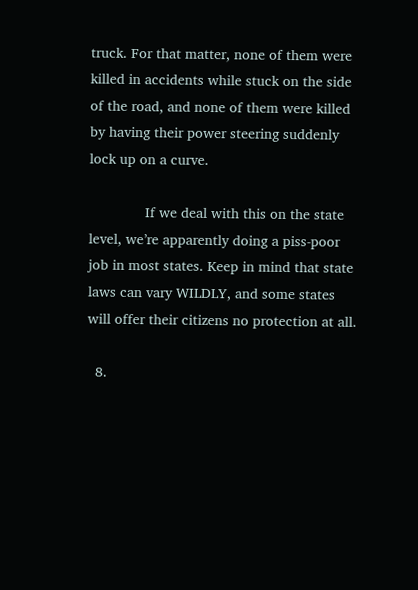truck. For that matter, none of them were killed in accidents while stuck on the side of the road, and none of them were killed by having their power steering suddenly lock up on a curve.

              If we deal with this on the state level, we’re apparently doing a piss-poor job in most states. Keep in mind that state laws can vary WILDLY, and some states will offer their citizens no protection at all.

  8.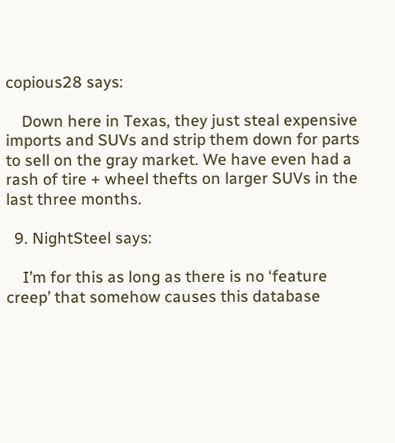copious28 says:

    Down here in Texas, they just steal expensive imports and SUVs and strip them down for parts to sell on the gray market. We have even had a rash of tire + wheel thefts on larger SUVs in the last three months.

  9. NightSteel says:

    I’m for this as long as there is no ‘feature creep’ that somehow causes this database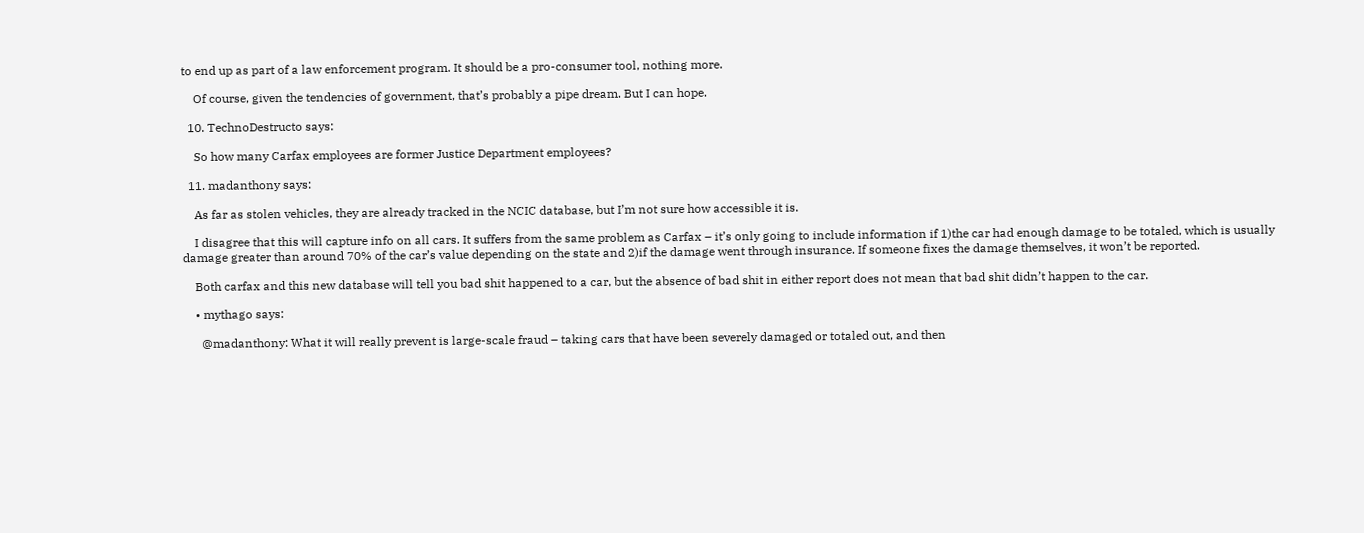to end up as part of a law enforcement program. It should be a pro-consumer tool, nothing more.

    Of course, given the tendencies of government, that’s probably a pipe dream. But I can hope.

  10. TechnoDestructo says:

    So how many Carfax employees are former Justice Department employees?

  11. madanthony says:

    As far as stolen vehicles, they are already tracked in the NCIC database, but I’m not sure how accessible it is.

    I disagree that this will capture info on all cars. It suffers from the same problem as Carfax – it’s only going to include information if 1)the car had enough damage to be totaled, which is usually damage greater than around 70% of the car’s value depending on the state and 2)if the damage went through insurance. If someone fixes the damage themselves, it won’t be reported.

    Both carfax and this new database will tell you bad shit happened to a car, but the absence of bad shit in either report does not mean that bad shit didn’t happen to the car.

    • mythago says:

      @madanthony: What it will really prevent is large-scale fraud – taking cars that have been severely damaged or totaled out, and then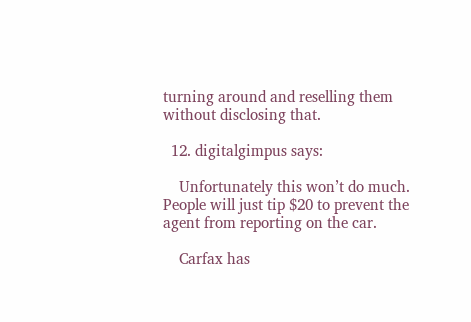turning around and reselling them without disclosing that.

  12. digitalgimpus says:

    Unfortunately this won’t do much. People will just tip $20 to prevent the agent from reporting on the car.

    Carfax has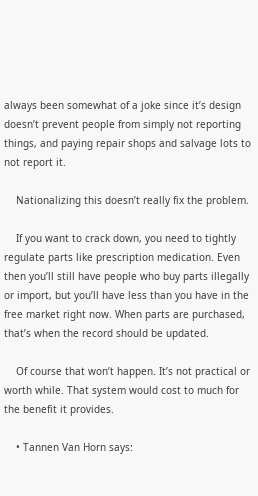always been somewhat of a joke since it’s design doesn’t prevent people from simply not reporting things, and paying repair shops and salvage lots to not report it.

    Nationalizing this doesn’t really fix the problem.

    If you want to crack down, you need to tightly regulate parts like prescription medication. Even then you’ll still have people who buy parts illegally or import, but you’ll have less than you have in the free market right now. When parts are purchased, that’s when the record should be updated.

    Of course that won’t happen. It’s not practical or worth while. That system would cost to much for the benefit it provides.

    • Tannen Van Horn says: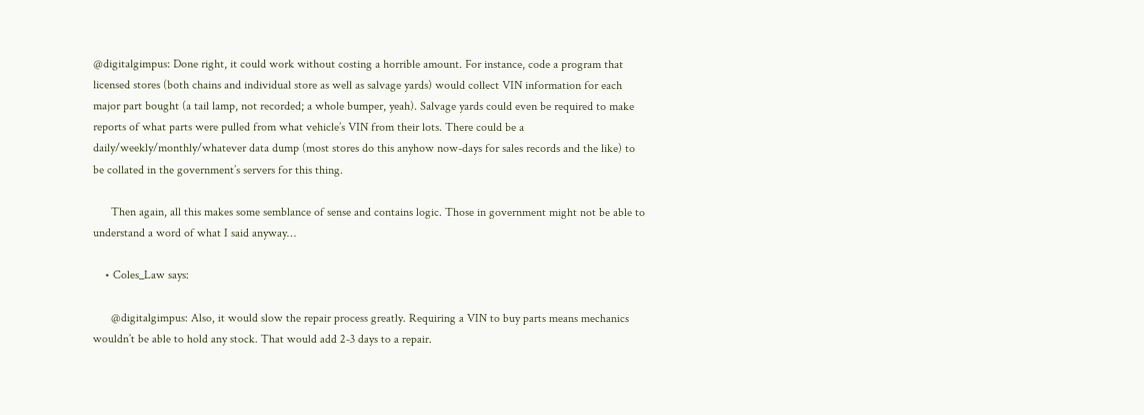@digitalgimpus: Done right, it could work without costing a horrible amount. For instance, code a program that licensed stores (both chains and individual store as well as salvage yards) would collect VIN information for each major part bought (a tail lamp, not recorded; a whole bumper, yeah). Salvage yards could even be required to make reports of what parts were pulled from what vehicle’s VIN from their lots. There could be a daily/weekly/monthly/whatever data dump (most stores do this anyhow now-days for sales records and the like) to be collated in the government’s servers for this thing.

      Then again, all this makes some semblance of sense and contains logic. Those in government might not be able to understand a word of what I said anyway…

    • Coles_Law says:

      @digitalgimpus: Also, it would slow the repair process greatly. Requiring a VIN to buy parts means mechanics wouldn’t be able to hold any stock. That would add 2-3 days to a repair.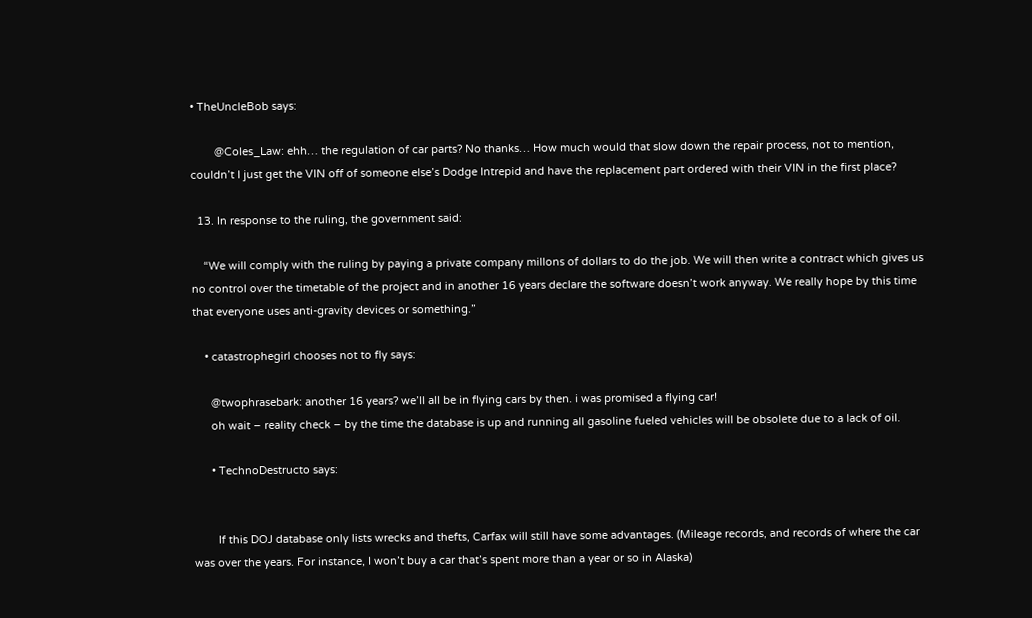• TheUncleBob says:

        @Coles_Law: ehh… the regulation of car parts? No thanks… How much would that slow down the repair process, not to mention, couldn’t I just get the VIN off of someone else’s Dodge Intrepid and have the replacement part ordered with their VIN in the first place?

  13. In response to the ruling, the government said:

    “We will comply with the ruling by paying a private company millons of dollars to do the job. We will then write a contract which gives us no control over the timetable of the project and in another 16 years declare the software doesn’t work anyway. We really hope by this time that everyone uses anti-gravity devices or something.”

    • catastrophegirl chooses not to fly says:

      @twophrasebark: another 16 years? we’ll all be in flying cars by then. i was promised a flying car!
      oh wait – reality check – by the time the database is up and running all gasoline fueled vehicles will be obsolete due to a lack of oil.

      • TechnoDestructo says:


        If this DOJ database only lists wrecks and thefts, Carfax will still have some advantages. (Mileage records, and records of where the car was over the years. For instance, I won’t buy a car that’s spent more than a year or so in Alaska)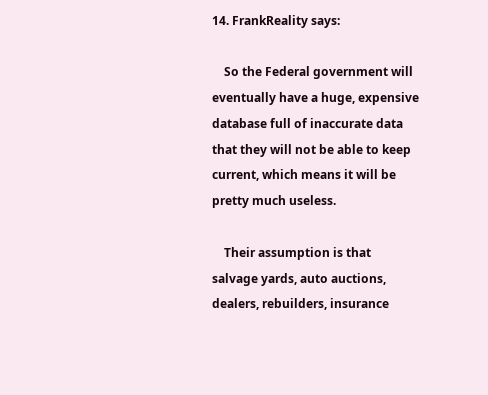14. FrankReality says:

    So the Federal government will eventually have a huge, expensive database full of inaccurate data that they will not be able to keep current, which means it will be pretty much useless.

    Their assumption is that salvage yards, auto auctions, dealers, rebuilders, insurance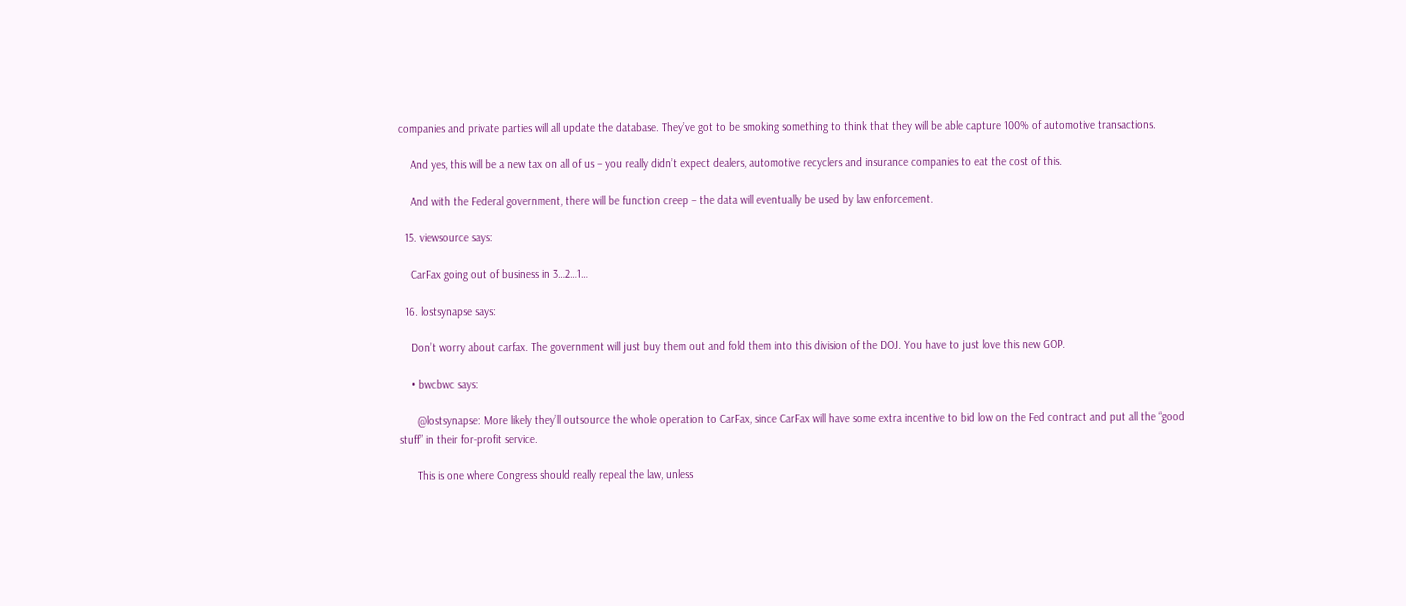companies and private parties will all update the database. They’ve got to be smoking something to think that they will be able capture 100% of automotive transactions.

    And yes, this will be a new tax on all of us – you really didn’t expect dealers, automotive recyclers and insurance companies to eat the cost of this.

    And with the Federal government, there will be function creep – the data will eventually be used by law enforcement.

  15. viewsource says:

    CarFax going out of business in 3…2…1…

  16. lostsynapse says:

    Don’t worry about carfax. The government will just buy them out and fold them into this division of the DOJ. You have to just love this new GOP.

    • bwcbwc says:

      @lostsynapse: More likely they’ll outsource the whole operation to CarFax, since CarFax will have some extra incentive to bid low on the Fed contract and put all the “good stuff” in their for-profit service.

      This is one where Congress should really repeal the law, unless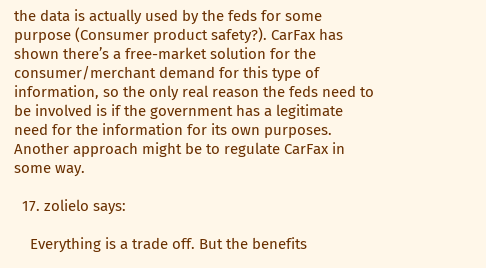the data is actually used by the feds for some purpose (Consumer product safety?). CarFax has shown there’s a free-market solution for the consumer/merchant demand for this type of information, so the only real reason the feds need to be involved is if the government has a legitimate need for the information for its own purposes. Another approach might be to regulate CarFax in some way.

  17. zolielo says:

    Everything is a trade off. But the benefits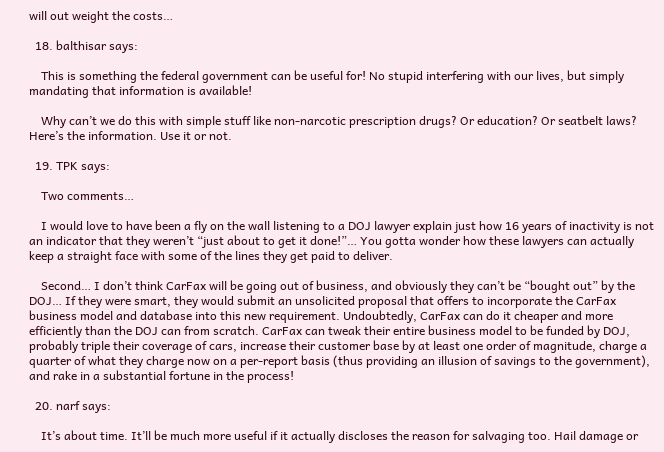will out weight the costs…

  18. balthisar says:

    This is something the federal government can be useful for! No stupid interfering with our lives, but simply mandating that information is available!

    Why can’t we do this with simple stuff like non-narcotic prescription drugs? Or education? Or seatbelt laws? Here’s the information. Use it or not.

  19. TPK says:

    Two comments…

    I would love to have been a fly on the wall listening to a DOJ lawyer explain just how 16 years of inactivity is not an indicator that they weren’t “just about to get it done!”… You gotta wonder how these lawyers can actually keep a straight face with some of the lines they get paid to deliver.

    Second… I don’t think CarFax will be going out of business, and obviously they can’t be “bought out” by the DOJ… If they were smart, they would submit an unsolicited proposal that offers to incorporate the CarFax business model and database into this new requirement. Undoubtedly, CarFax can do it cheaper and more efficiently than the DOJ can from scratch. CarFax can tweak their entire business model to be funded by DOJ, probably triple their coverage of cars, increase their customer base by at least one order of magnitude, charge a quarter of what they charge now on a per-report basis (thus providing an illusion of savings to the government), and rake in a substantial fortune in the process!

  20. narf says:

    It’s about time. It’ll be much more useful if it actually discloses the reason for salvaging too. Hail damage or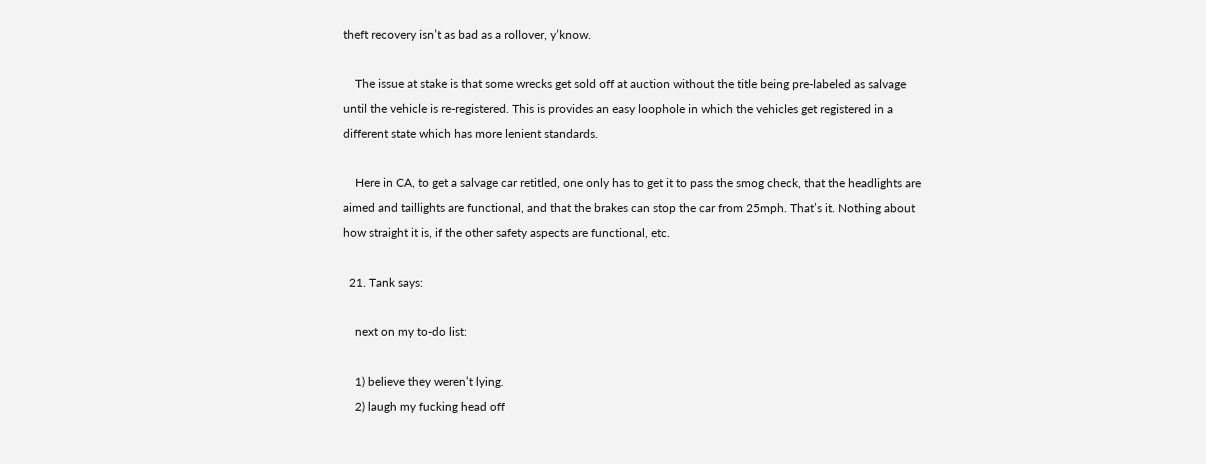theft recovery isn’t as bad as a rollover, y’know.

    The issue at stake is that some wrecks get sold off at auction without the title being pre-labeled as salvage until the vehicle is re-registered. This is provides an easy loophole in which the vehicles get registered in a different state which has more lenient standards.

    Here in CA, to get a salvage car retitled, one only has to get it to pass the smog check, that the headlights are aimed and taillights are functional, and that the brakes can stop the car from 25mph. That’s it. Nothing about how straight it is, if the other safety aspects are functional, etc.

  21. Tank says:

    next on my to-do list:

    1) believe they weren’t lying.
    2) laugh my fucking head off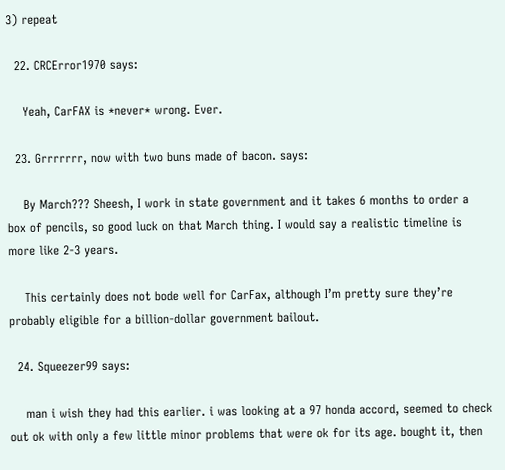3) repeat

  22. CRCError1970 says:

    Yeah, CarFAX is *never* wrong. Ever.

  23. Grrrrrrr, now with two buns made of bacon. says:

    By March??? Sheesh, I work in state government and it takes 6 months to order a box of pencils, so good luck on that March thing. I would say a realistic timeline is more like 2-3 years.

    This certainly does not bode well for CarFax, although I’m pretty sure they’re probably eligible for a billion-dollar government bailout.

  24. Squeezer99 says:

    man i wish they had this earlier. i was looking at a 97 honda accord, seemed to check out ok with only a few little minor problems that were ok for its age. bought it, then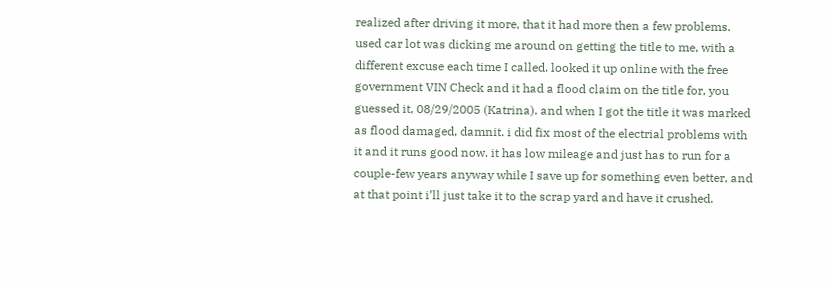realized after driving it more, that it had more then a few problems. used car lot was dicking me around on getting the title to me, with a different excuse each time I called. looked it up online with the free government VIN Check and it had a flood claim on the title for, you guessed it, 08/29/2005 (Katrina). and when I got the title it was marked as flood damaged, damnit. i did fix most of the electrial problems with it and it runs good now. it has low mileage and just has to run for a couple-few years anyway while I save up for something even better, and at that point i’ll just take it to the scrap yard and have it crushed.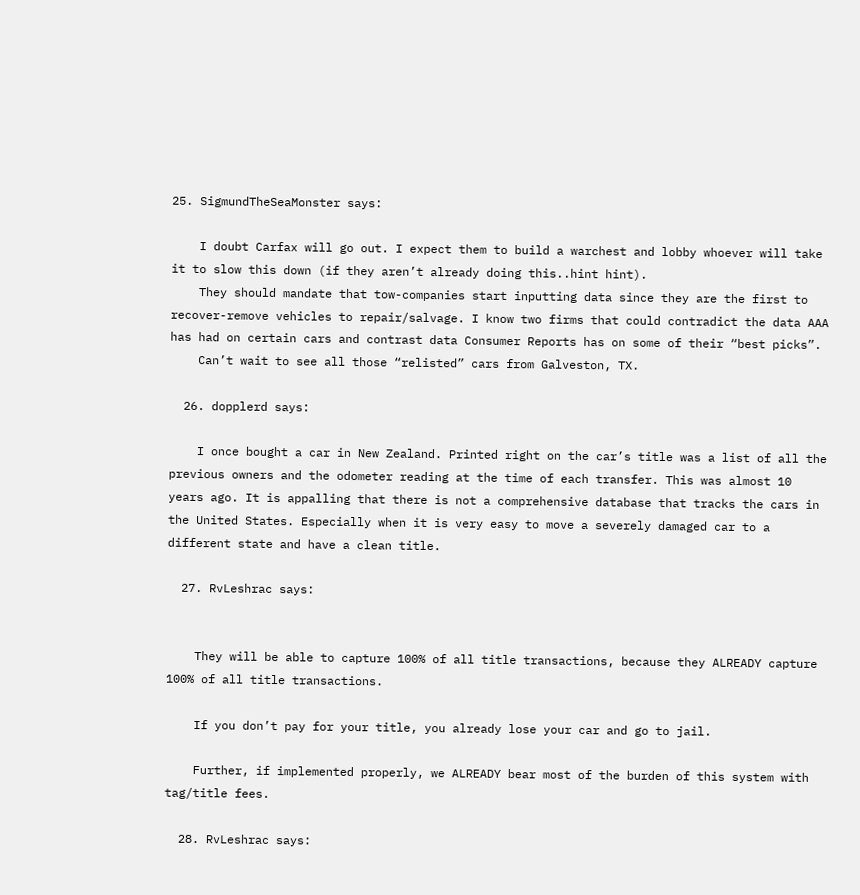25. SigmundTheSeaMonster says:

    I doubt Carfax will go out. I expect them to build a warchest and lobby whoever will take it to slow this down (if they aren’t already doing this..hint hint).
    They should mandate that tow-companies start inputting data since they are the first to recover-remove vehicles to repair/salvage. I know two firms that could contradict the data AAA has had on certain cars and contrast data Consumer Reports has on some of their “best picks”.
    Can’t wait to see all those “relisted” cars from Galveston, TX.

  26. dopplerd says:

    I once bought a car in New Zealand. Printed right on the car’s title was a list of all the previous owners and the odometer reading at the time of each transfer. This was almost 10 years ago. It is appalling that there is not a comprehensive database that tracks the cars in the United States. Especially when it is very easy to move a severely damaged car to a different state and have a clean title.

  27. RvLeshrac says:


    They will be able to capture 100% of all title transactions, because they ALREADY capture 100% of all title transactions.

    If you don’t pay for your title, you already lose your car and go to jail.

    Further, if implemented properly, we ALREADY bear most of the burden of this system with tag/title fees.

  28. RvLeshrac says: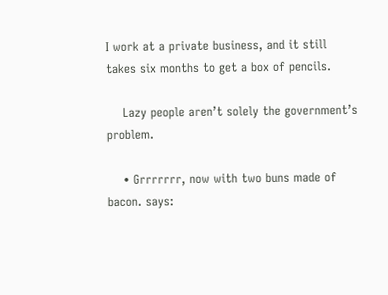I work at a private business, and it still takes six months to get a box of pencils.

    Lazy people aren’t solely the government’s problem.

    • Grrrrrrr, now with two buns made of bacon. says: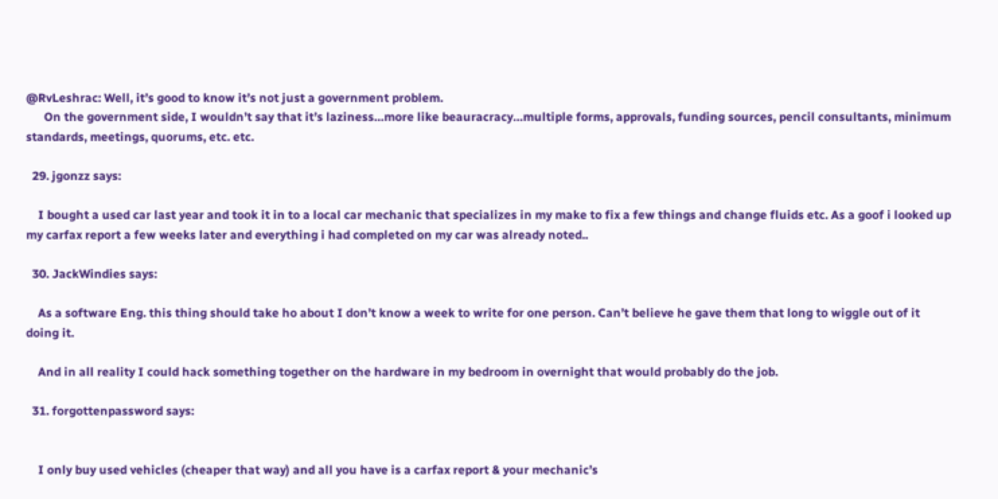@RvLeshrac: Well, it’s good to know it’s not just a government problem.
      On the government side, I wouldn’t say that it’s laziness…more like beauracracy…multiple forms, approvals, funding sources, pencil consultants, minimum standards, meetings, quorums, etc. etc.

  29. jgonzz says:

    I bought a used car last year and took it in to a local car mechanic that specializes in my make to fix a few things and change fluids etc. As a goof i looked up my carfax report a few weeks later and everything i had completed on my car was already noted..

  30. JackWindies says:

    As a software Eng. this thing should take ho about I don’t know a week to write for one person. Can’t believe he gave them that long to wiggle out of it doing it.

    And in all reality I could hack something together on the hardware in my bedroom in overnight that would probably do the job.

  31. forgottenpassword says:


    I only buy used vehicles (cheaper that way) and all you have is a carfax report & your mechanic’s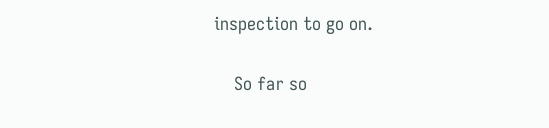inspection to go on.

    So far so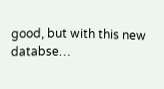good, but with this new databse…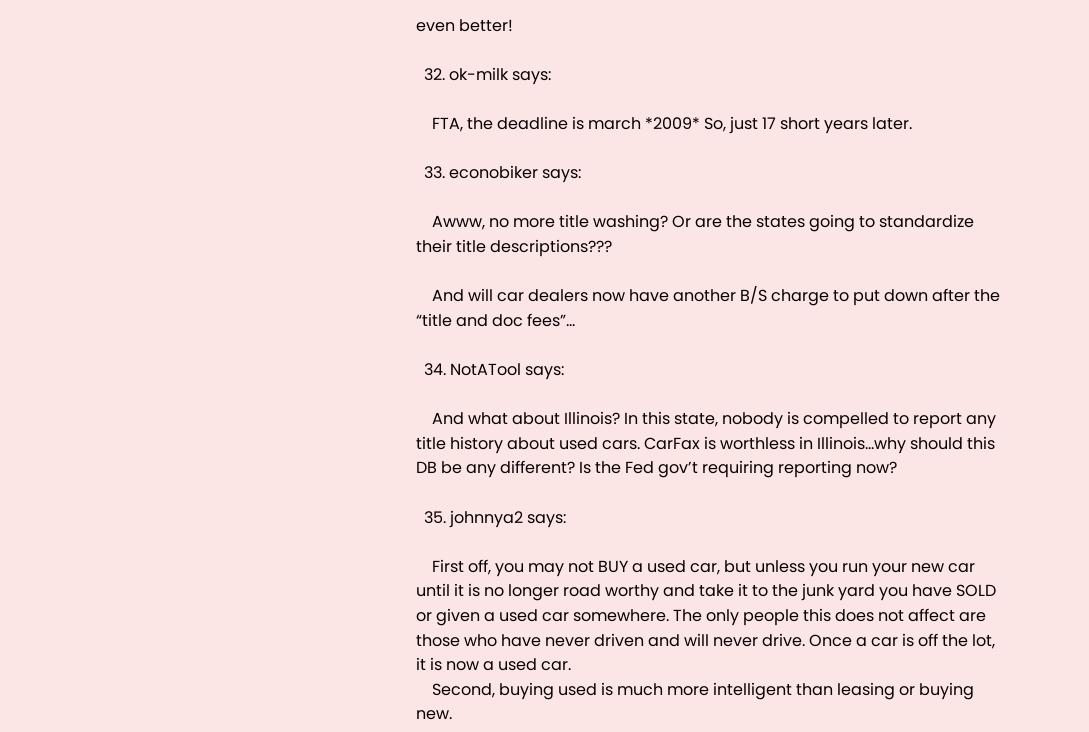even better!

  32. ok-milk says:

    FTA, the deadline is march *2009* So, just 17 short years later.

  33. econobiker says:

    Awww, no more title washing? Or are the states going to standardize their title descriptions???

    And will car dealers now have another B/S charge to put down after the “title and doc fees”…

  34. NotATool says:

    And what about Illinois? In this state, nobody is compelled to report any title history about used cars. CarFax is worthless in Illinois…why should this DB be any different? Is the Fed gov’t requiring reporting now?

  35. johnnya2 says:

    First off, you may not BUY a used car, but unless you run your new car until it is no longer road worthy and take it to the junk yard you have SOLD or given a used car somewhere. The only people this does not affect are those who have never driven and will never drive. Once a car is off the lot, it is now a used car.
    Second, buying used is much more intelligent than leasing or buying new.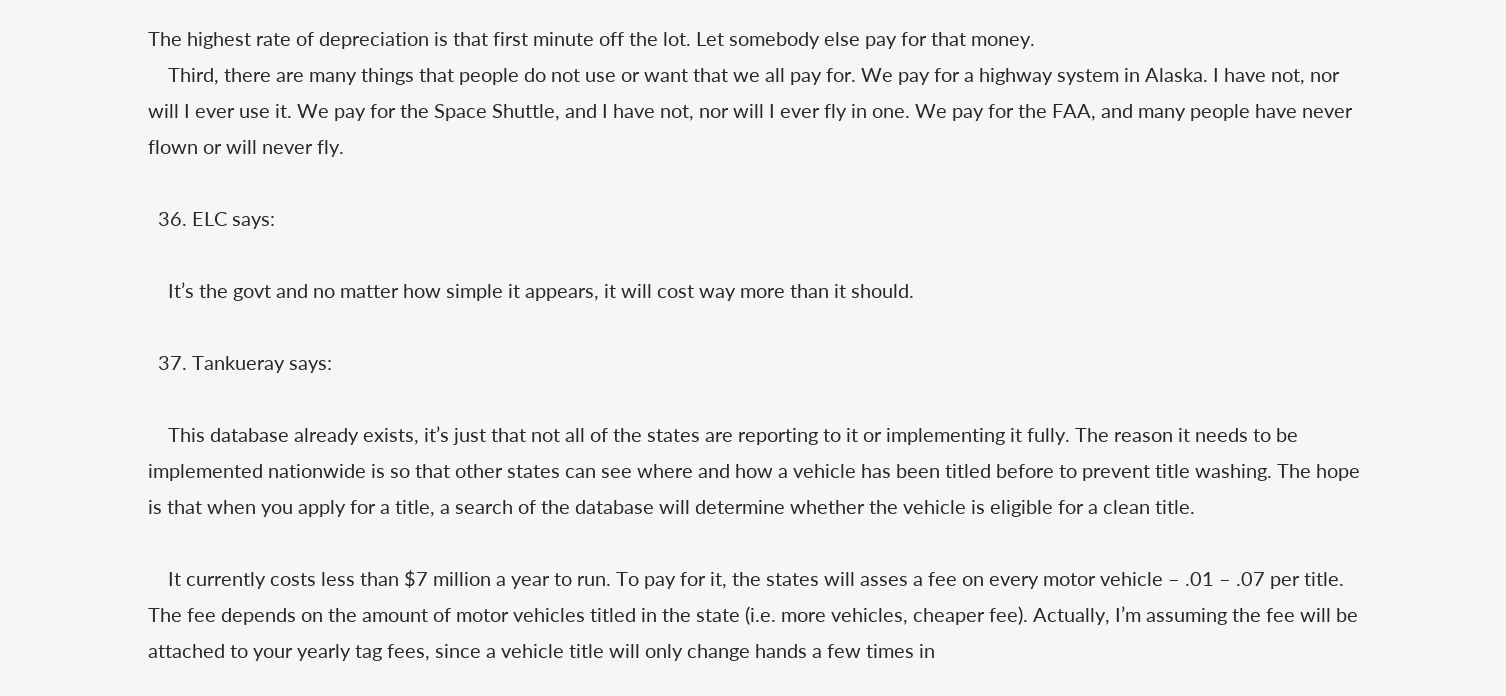The highest rate of depreciation is that first minute off the lot. Let somebody else pay for that money.
    Third, there are many things that people do not use or want that we all pay for. We pay for a highway system in Alaska. I have not, nor will I ever use it. We pay for the Space Shuttle, and I have not, nor will I ever fly in one. We pay for the FAA, and many people have never flown or will never fly.

  36. ELC says:

    It’s the govt and no matter how simple it appears, it will cost way more than it should.

  37. Tankueray says:

    This database already exists, it’s just that not all of the states are reporting to it or implementing it fully. The reason it needs to be implemented nationwide is so that other states can see where and how a vehicle has been titled before to prevent title washing. The hope is that when you apply for a title, a search of the database will determine whether the vehicle is eligible for a clean title.

    It currently costs less than $7 million a year to run. To pay for it, the states will asses a fee on every motor vehicle – .01 – .07 per title. The fee depends on the amount of motor vehicles titled in the state (i.e. more vehicles, cheaper fee). Actually, I’m assuming the fee will be attached to your yearly tag fees, since a vehicle title will only change hands a few times in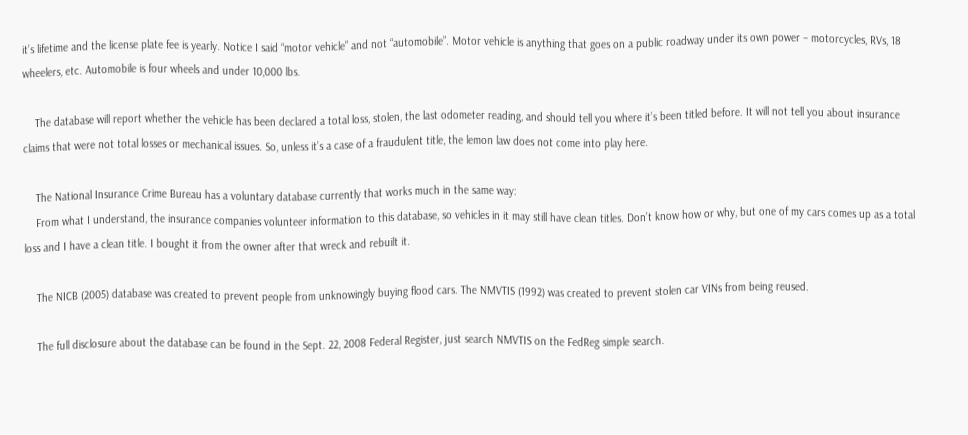it’s lifetime and the license plate fee is yearly. Notice I said “motor vehicle” and not “automobile”. Motor vehicle is anything that goes on a public roadway under its own power – motorcycles, RVs, 18 wheelers, etc. Automobile is four wheels and under 10,000 lbs.

    The database will report whether the vehicle has been declared a total loss, stolen, the last odometer reading, and should tell you where it’s been titled before. It will not tell you about insurance claims that were not total losses or mechanical issues. So, unless it’s a case of a fraudulent title, the lemon law does not come into play here.

    The National Insurance Crime Bureau has a voluntary database currently that works much in the same way:
    From what I understand, the insurance companies volunteer information to this database, so vehicles in it may still have clean titles. Don’t know how or why, but one of my cars comes up as a total loss and I have a clean title. I bought it from the owner after that wreck and rebuilt it.

    The NICB (2005) database was created to prevent people from unknowingly buying flood cars. The NMVTIS (1992) was created to prevent stolen car VINs from being reused.

    The full disclosure about the database can be found in the Sept. 22, 2008 Federal Register, just search NMVTIS on the FedReg simple search.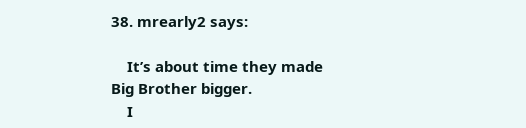38. mrearly2 says:

    It’s about time they made Big Brother bigger.
    I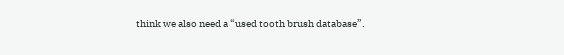think we also need a “used tooth brush database”.